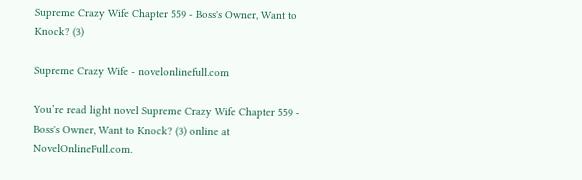Supreme Crazy Wife Chapter 559 - Boss's Owner, Want to Knock? (3)

Supreme Crazy Wife - novelonlinefull.com

You’re read light novel Supreme Crazy Wife Chapter 559 - Boss's Owner, Want to Knock? (3) online at NovelOnlineFull.com.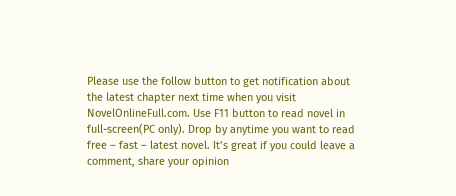Please use the follow button to get notification about the latest chapter next time when you visit NovelOnlineFull.com. Use F11 button to read novel in full-screen(PC only). Drop by anytime you want to read free – fast – latest novel. It’s great if you could leave a comment, share your opinion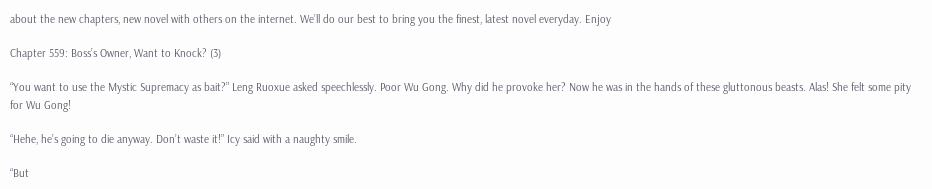about the new chapters, new novel with others on the internet. We’ll do our best to bring you the finest, latest novel everyday. Enjoy

Chapter 559: Boss’s Owner, Want to Knock? (3)

“You want to use the Mystic Supremacy as bait?” Leng Ruoxue asked speechlessly. Poor Wu Gong. Why did he provoke her? Now he was in the hands of these gluttonous beasts. Alas! She felt some pity for Wu Gong!

“Hehe, he’s going to die anyway. Don’t waste it!” Icy said with a naughty smile.

“But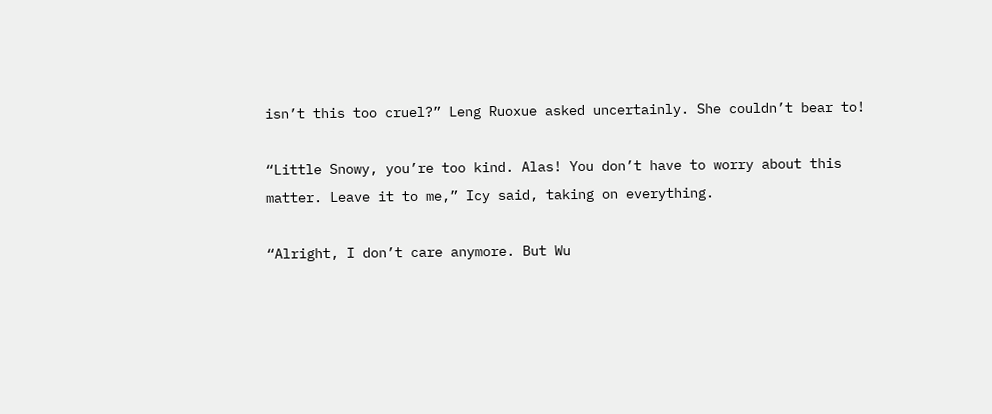isn’t this too cruel?” Leng Ruoxue asked uncertainly. She couldn’t bear to!

“Little Snowy, you’re too kind. Alas! You don’t have to worry about this matter. Leave it to me,” Icy said, taking on everything.

“Alright, I don’t care anymore. But Wu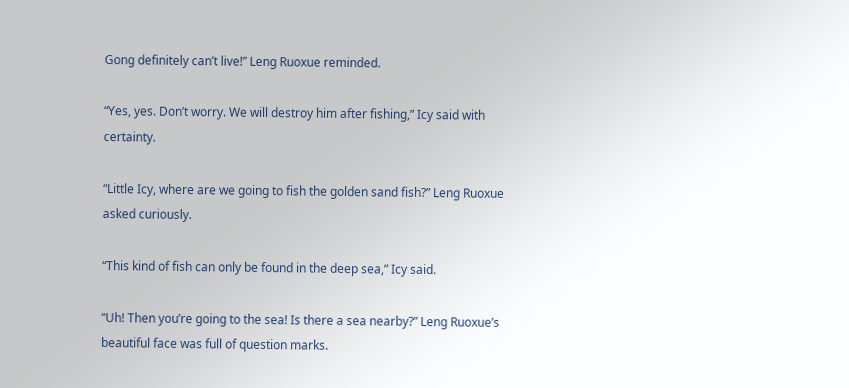Gong definitely can’t live!” Leng Ruoxue reminded.

“Yes, yes. Don’t worry. We will destroy him after fishing,” Icy said with certainty.

“Little Icy, where are we going to fish the golden sand fish?” Leng Ruoxue asked curiously.

“This kind of fish can only be found in the deep sea,” Icy said.

“Uh! Then you’re going to the sea! Is there a sea nearby?” Leng Ruoxue’s beautiful face was full of question marks.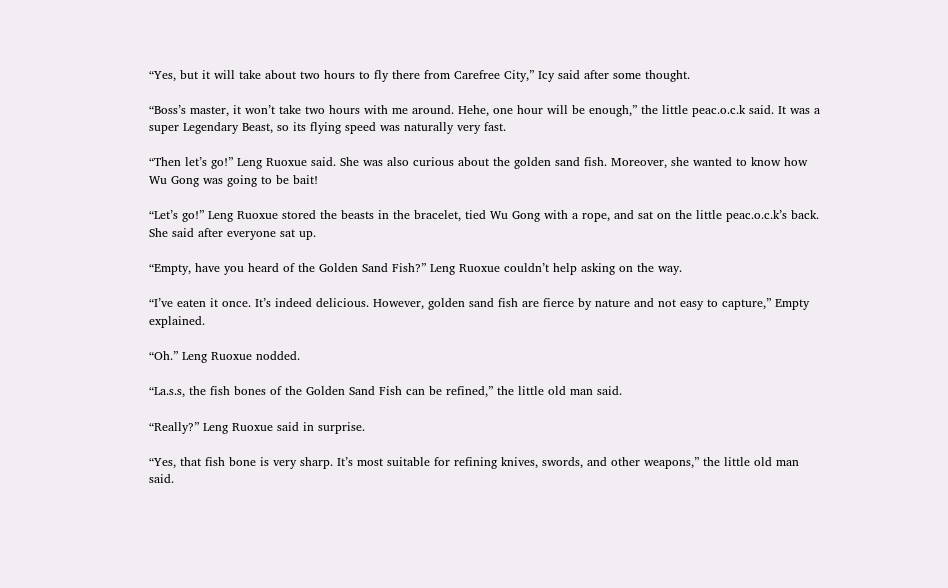“Yes, but it will take about two hours to fly there from Carefree City,” Icy said after some thought.

“Boss’s master, it won’t take two hours with me around. Hehe, one hour will be enough,” the little peac.o.c.k said. It was a super Legendary Beast, so its flying speed was naturally very fast.

“Then let’s go!” Leng Ruoxue said. She was also curious about the golden sand fish. Moreover, she wanted to know how Wu Gong was going to be bait!

“Let’s go!” Leng Ruoxue stored the beasts in the bracelet, tied Wu Gong with a rope, and sat on the little peac.o.c.k’s back. She said after everyone sat up.

“Empty, have you heard of the Golden Sand Fish?” Leng Ruoxue couldn’t help asking on the way.

“I’ve eaten it once. It’s indeed delicious. However, golden sand fish are fierce by nature and not easy to capture,” Empty explained.

“Oh.” Leng Ruoxue nodded.

“La.s.s, the fish bones of the Golden Sand Fish can be refined,” the little old man said.

“Really?” Leng Ruoxue said in surprise.

“Yes, that fish bone is very sharp. It’s most suitable for refining knives, swords, and other weapons,” the little old man said.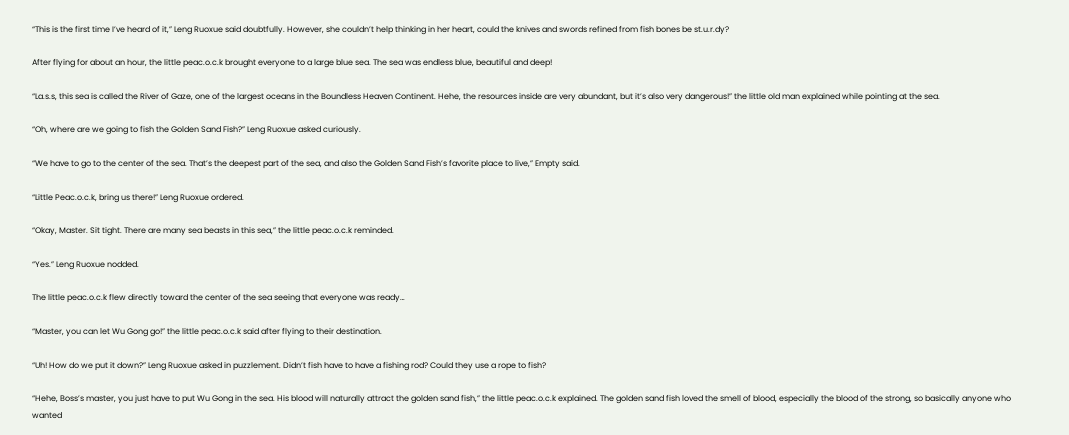“This is the first time I’ve heard of it,” Leng Ruoxue said doubtfully. However, she couldn’t help thinking in her heart, could the knives and swords refined from fish bones be st.u.r.dy?

After flying for about an hour, the little peac.o.c.k brought everyone to a large blue sea. The sea was endless blue, beautiful and deep!

“La.s.s, this sea is called the River of Gaze, one of the largest oceans in the Boundless Heaven Continent. Hehe, the resources inside are very abundant, but it’s also very dangerous!” the little old man explained while pointing at the sea.

“Oh, where are we going to fish the Golden Sand Fish?” Leng Ruoxue asked curiously.

“We have to go to the center of the sea. That’s the deepest part of the sea, and also the Golden Sand Fish’s favorite place to live,” Empty said.

“Little Peac.o.c.k, bring us there!” Leng Ruoxue ordered.

“Okay, Master. Sit tight. There are many sea beasts in this sea,” the little peac.o.c.k reminded.

“Yes.” Leng Ruoxue nodded.

The little peac.o.c.k flew directly toward the center of the sea seeing that everyone was ready…

“Master, you can let Wu Gong go!” the little peac.o.c.k said after flying to their destination.

“Uh! How do we put it down?” Leng Ruoxue asked in puzzlement. Didn’t fish have to have a fishing rod? Could they use a rope to fish?

“Hehe, Boss’s master, you just have to put Wu Gong in the sea. His blood will naturally attract the golden sand fish,” the little peac.o.c.k explained. The golden sand fish loved the smell of blood, especially the blood of the strong, so basically anyone who wanted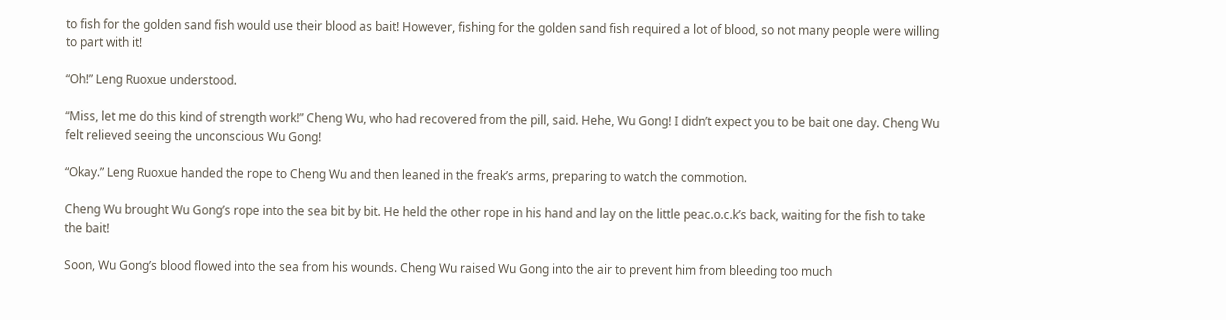to fish for the golden sand fish would use their blood as bait! However, fishing for the golden sand fish required a lot of blood, so not many people were willing to part with it!

“Oh!” Leng Ruoxue understood.

“Miss, let me do this kind of strength work!” Cheng Wu, who had recovered from the pill, said. Hehe, Wu Gong! I didn’t expect you to be bait one day. Cheng Wu felt relieved seeing the unconscious Wu Gong!

“Okay.” Leng Ruoxue handed the rope to Cheng Wu and then leaned in the freak’s arms, preparing to watch the commotion.

Cheng Wu brought Wu Gong’s rope into the sea bit by bit. He held the other rope in his hand and lay on the little peac.o.c.k’s back, waiting for the fish to take the bait!

Soon, Wu Gong’s blood flowed into the sea from his wounds. Cheng Wu raised Wu Gong into the air to prevent him from bleeding too much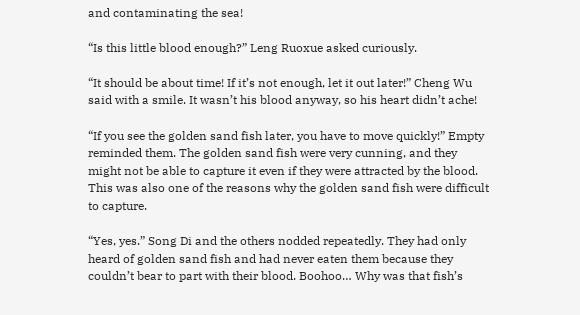and contaminating the sea!

“Is this little blood enough?” Leng Ruoxue asked curiously.

“It should be about time! If it’s not enough, let it out later!” Cheng Wu said with a smile. It wasn’t his blood anyway, so his heart didn’t ache!

“If you see the golden sand fish later, you have to move quickly!” Empty reminded them. The golden sand fish were very cunning, and they might not be able to capture it even if they were attracted by the blood. This was also one of the reasons why the golden sand fish were difficult to capture.

“Yes, yes.” Song Di and the others nodded repeatedly. They had only heard of golden sand fish and had never eaten them because they couldn’t bear to part with their blood. Boohoo… Why was that fish’s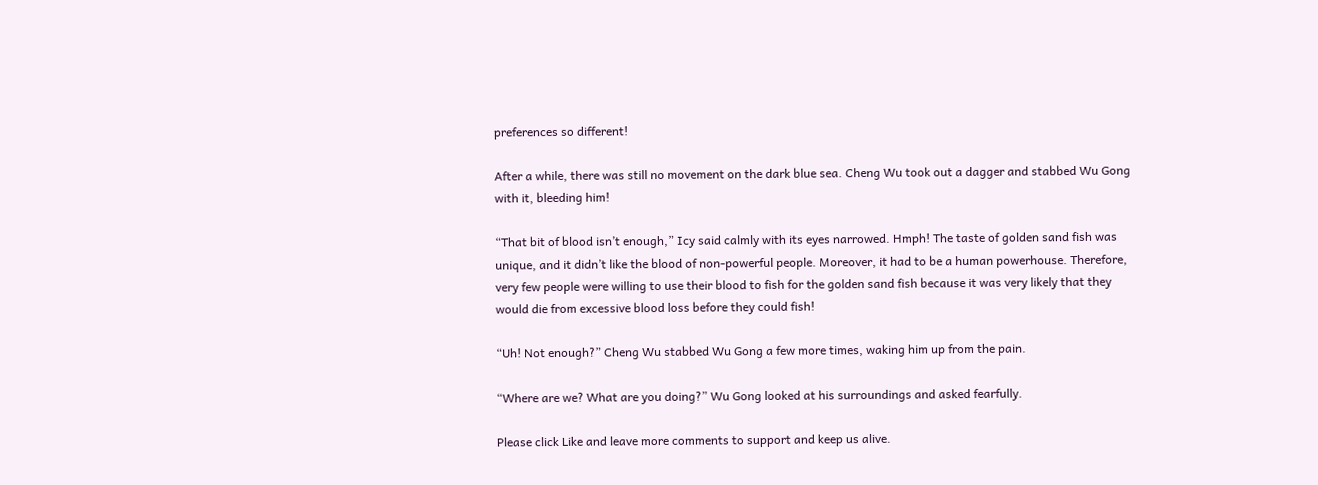preferences so different!

After a while, there was still no movement on the dark blue sea. Cheng Wu took out a dagger and stabbed Wu Gong with it, bleeding him!

“That bit of blood isn’t enough,” Icy said calmly with its eyes narrowed. Hmph! The taste of golden sand fish was unique, and it didn’t like the blood of non-powerful people. Moreover, it had to be a human powerhouse. Therefore, very few people were willing to use their blood to fish for the golden sand fish because it was very likely that they would die from excessive blood loss before they could fish!

“Uh! Not enough?” Cheng Wu stabbed Wu Gong a few more times, waking him up from the pain.

“Where are we? What are you doing?” Wu Gong looked at his surroundings and asked fearfully.

Please click Like and leave more comments to support and keep us alive.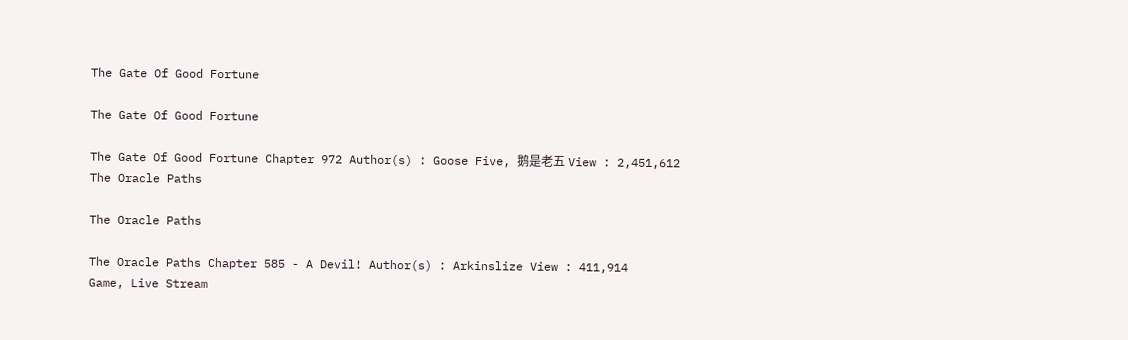The Gate Of Good Fortune

The Gate Of Good Fortune

The Gate Of Good Fortune Chapter 972 Author(s) : Goose Five, 鹅是老五 View : 2,451,612
The Oracle Paths

The Oracle Paths

The Oracle Paths Chapter 585 - A Devil! Author(s) : Arkinslize View : 411,914
Game, Live Stream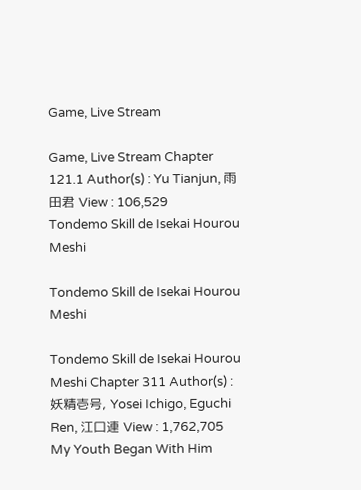Game, Live Stream

Game, Live Stream Chapter 121.1 Author(s) : Yu Tianjun, 雨田君 View : 106,529
Tondemo Skill de Isekai Hourou Meshi

Tondemo Skill de Isekai Hourou Meshi

Tondemo Skill de Isekai Hourou Meshi Chapter 311 Author(s) : 妖精壱号, Yosei Ichigo, Eguchi Ren, 江口連 View : 1,762,705
My Youth Began With Him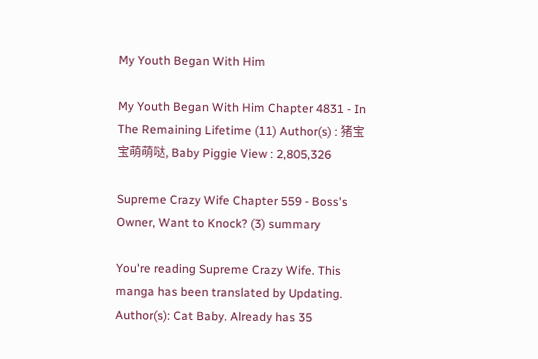My Youth Began With Him

My Youth Began With Him Chapter 4831 - In The Remaining Lifetime (11) Author(s) : 猪宝宝萌萌哒, Baby Piggie View : 2,805,326

Supreme Crazy Wife Chapter 559 - Boss's Owner, Want to Knock? (3) summary

You're reading Supreme Crazy Wife. This manga has been translated by Updating. Author(s): Cat Baby. Already has 35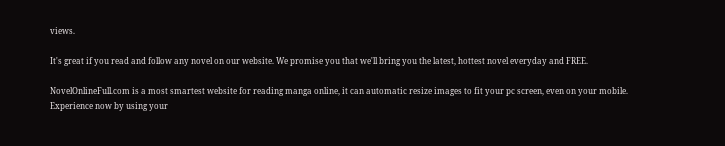views.

It's great if you read and follow any novel on our website. We promise you that we'll bring you the latest, hottest novel everyday and FREE.

NovelOnlineFull.com is a most smartest website for reading manga online, it can automatic resize images to fit your pc screen, even on your mobile. Experience now by using your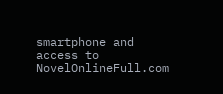smartphone and access to NovelOnlineFull.com